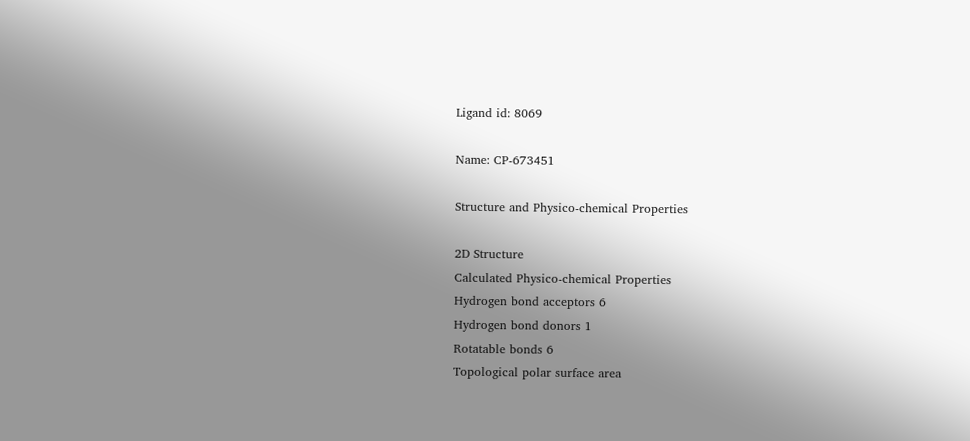Ligand id: 8069

Name: CP-673451

Structure and Physico-chemical Properties

2D Structure
Calculated Physico-chemical Properties
Hydrogen bond acceptors 6
Hydrogen bond donors 1
Rotatable bonds 6
Topological polar surface area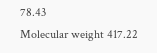78.43
Molecular weight 417.22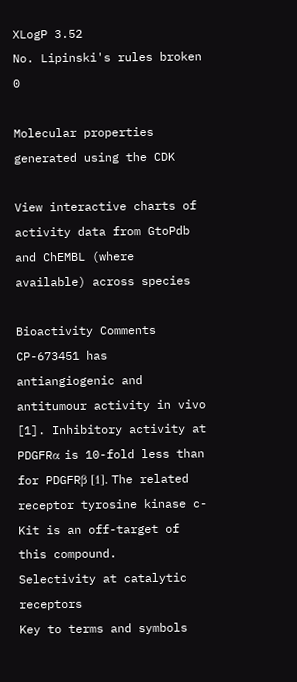XLogP 3.52
No. Lipinski's rules broken 0

Molecular properties generated using the CDK

View interactive charts of activity data from GtoPdb and ChEMBL (where available) across species

Bioactivity Comments
CP-673451 has antiangiogenic and antitumour activity in vivo [1]. Inhibitory activity at PDGFRα is 10-fold less than for PDGFRβ [1]. The related receptor tyrosine kinase c-Kit is an off-target of this compound.
Selectivity at catalytic receptors
Key to terms and symbols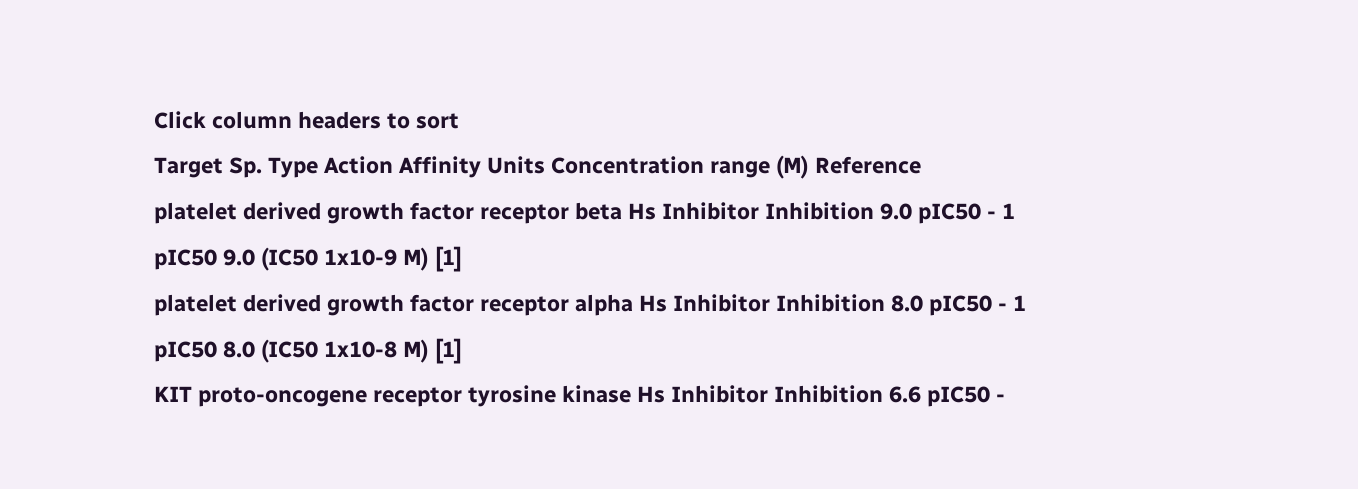Click column headers to sort
Target Sp. Type Action Affinity Units Concentration range (M) Reference
platelet derived growth factor receptor beta Hs Inhibitor Inhibition 9.0 pIC50 - 1
pIC50 9.0 (IC50 1x10-9 M) [1]
platelet derived growth factor receptor alpha Hs Inhibitor Inhibition 8.0 pIC50 - 1
pIC50 8.0 (IC50 1x10-8 M) [1]
KIT proto-oncogene receptor tyrosine kinase Hs Inhibitor Inhibition 6.6 pIC50 -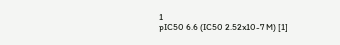1
pIC50 6.6 (IC50 2.52x10-7 M) [1]